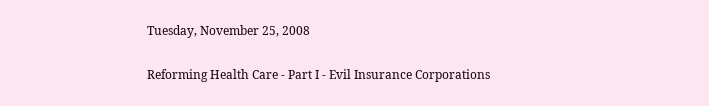Tuesday, November 25, 2008

Reforming Health Care - Part I - Evil Insurance Corporations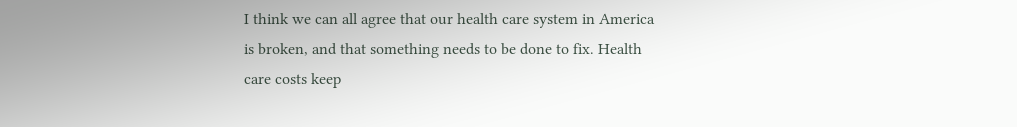I think we can all agree that our health care system in America is broken, and that something needs to be done to fix. Health care costs keep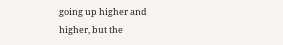going up higher and higher, but the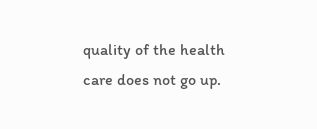quality of the health care does not go up.